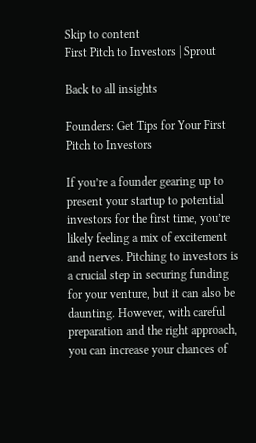Skip to content
First Pitch to Investors | Sprout

Back to all insights

Founders: Get Tips for Your First Pitch to Investors

If you’re a founder gearing up to present your startup to potential investors for the first time, you’re likely feeling a mix of excitement and nerves. Pitching to investors is a crucial step in securing funding for your venture, but it can also be daunting. However, with careful preparation and the right approach, you can increase your chances of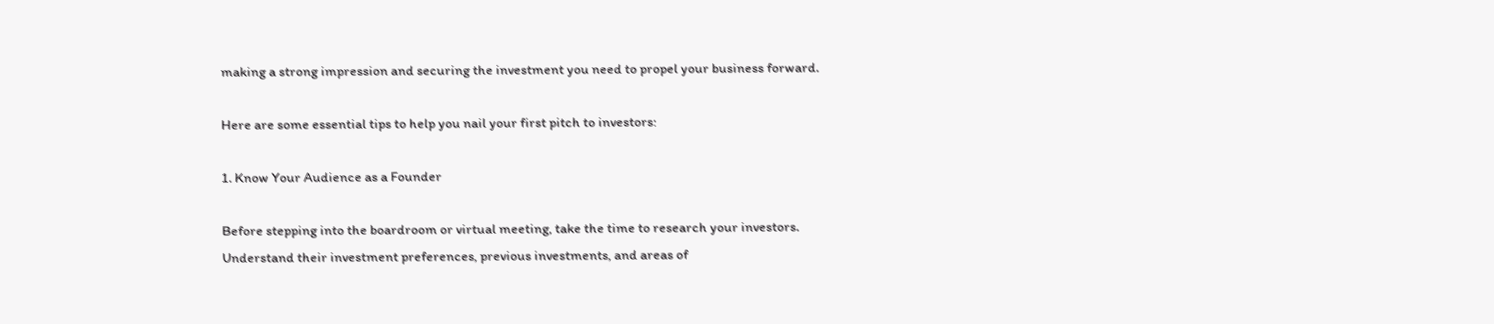making a strong impression and securing the investment you need to propel your business forward.

Here are some essential tips to help you nail your first pitch to investors:

1. Know Your Audience as a Founder

Before stepping into the boardroom or virtual meeting, take the time to research your investors. Understand their investment preferences, previous investments, and areas of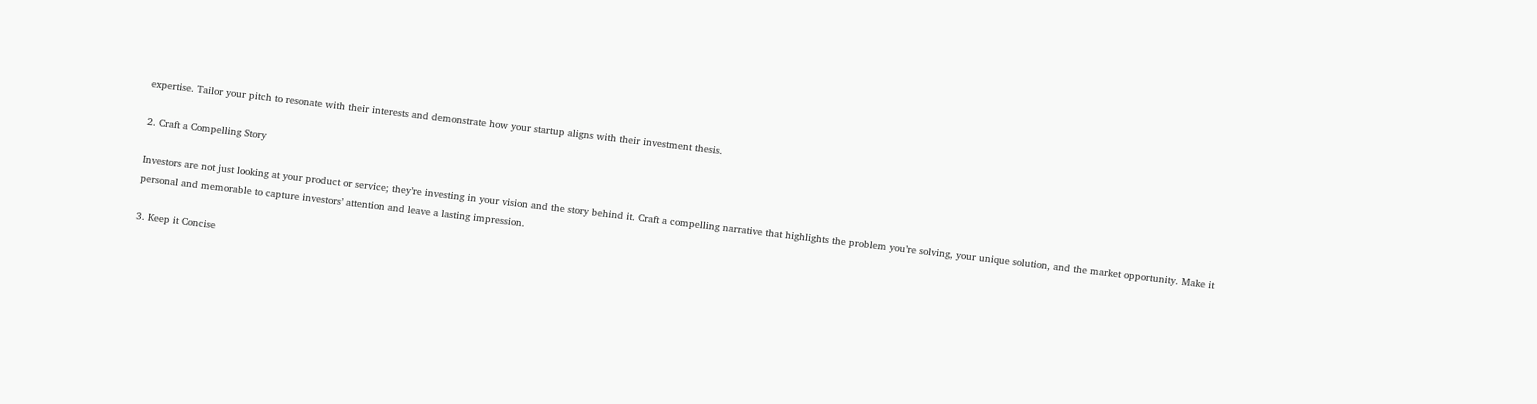expertise. Tailor your pitch to resonate with their interests and demonstrate how your startup aligns with their investment thesis.

2. Craft a Compelling Story

Investors are not just looking at your product or service; they’re investing in your vision and the story behind it. Craft a compelling narrative that highlights the problem you’re solving, your unique solution, and the market opportunity. Make it personal and memorable to capture investors’ attention and leave a lasting impression.

3. Keep it Concise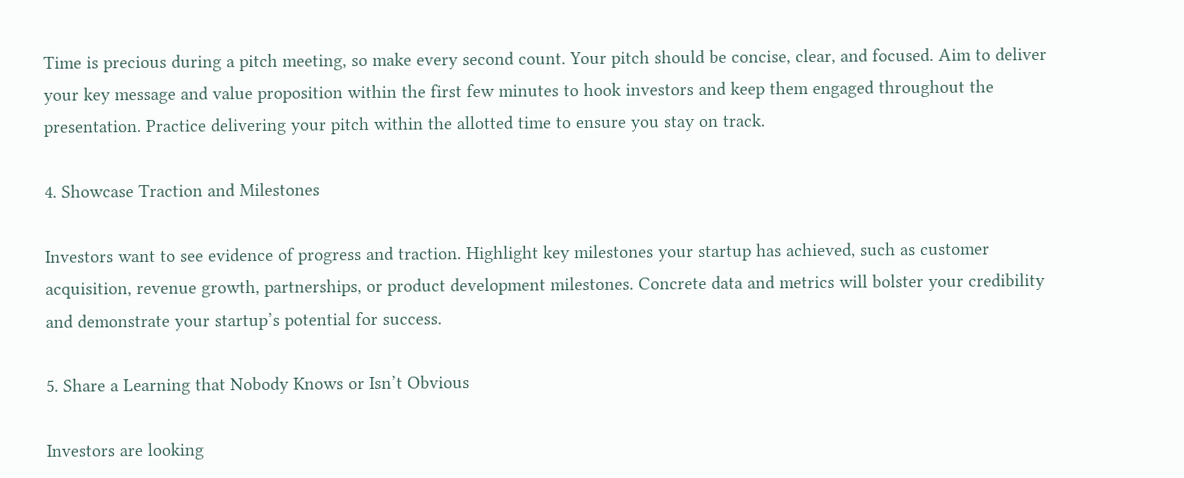Time is precious during a pitch meeting, so make every second count. Your pitch should be concise, clear, and focused. Aim to deliver your key message and value proposition within the first few minutes to hook investors and keep them engaged throughout the presentation. Practice delivering your pitch within the allotted time to ensure you stay on track.

4. Showcase Traction and Milestones

Investors want to see evidence of progress and traction. Highlight key milestones your startup has achieved, such as customer acquisition, revenue growth, partnerships, or product development milestones. Concrete data and metrics will bolster your credibility and demonstrate your startup’s potential for success.

5. Share a Learning that Nobody Knows or Isn’t Obvious

Investors are looking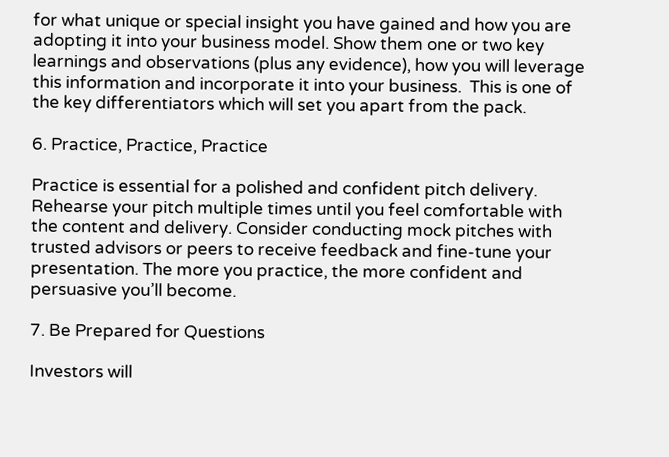for what unique or special insight you have gained and how you are adopting it into your business model. Show them one or two key learnings and observations (plus any evidence), how you will leverage this information and incorporate it into your business.  This is one of the key differentiators which will set you apart from the pack.

6. Practice, Practice, Practice

Practice is essential for a polished and confident pitch delivery. Rehearse your pitch multiple times until you feel comfortable with the content and delivery. Consider conducting mock pitches with trusted advisors or peers to receive feedback and fine-tune your presentation. The more you practice, the more confident and persuasive you’ll become.

7. Be Prepared for Questions

Investors will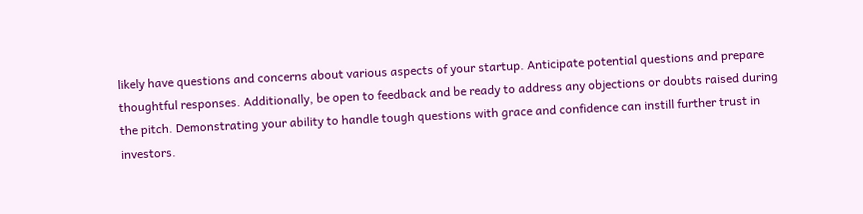likely have questions and concerns about various aspects of your startup. Anticipate potential questions and prepare thoughtful responses. Additionally, be open to feedback and be ready to address any objections or doubts raised during the pitch. Demonstrating your ability to handle tough questions with grace and confidence can instill further trust in investors.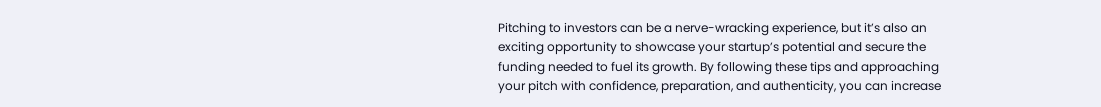Pitching to investors can be a nerve-wracking experience, but it’s also an exciting opportunity to showcase your startup’s potential and secure the funding needed to fuel its growth. By following these tips and approaching your pitch with confidence, preparation, and authenticity, you can increase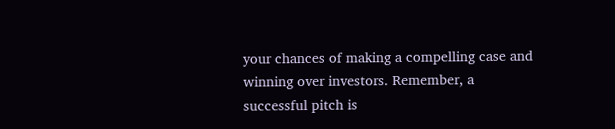your chances of making a compelling case and winning over investors. Remember, a successful pitch is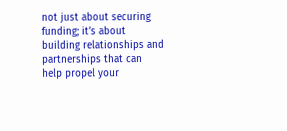not just about securing funding; it’s about building relationships and partnerships that can help propel your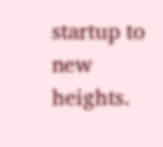startup to new heights.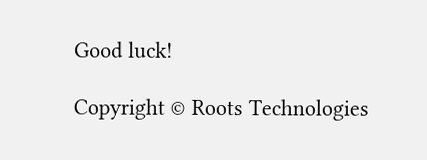Good luck!

Copyright © Roots Technologies